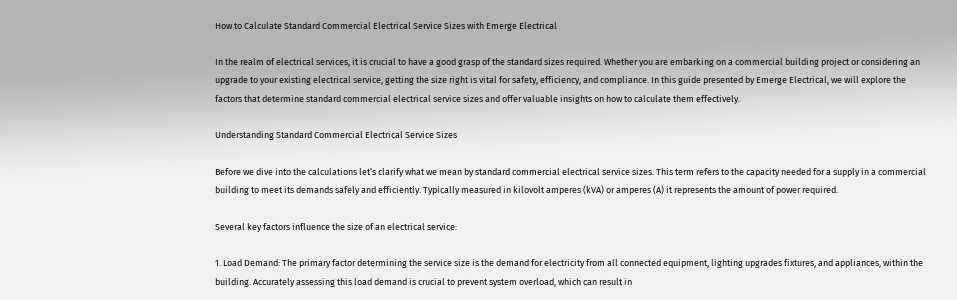How to Calculate Standard Commercial Electrical Service Sizes with Emerge Electrical

In the realm of electrical services, it is crucial to have a good grasp of the standard sizes required. Whether you are embarking on a commercial building project or considering an upgrade to your existing electrical service, getting the size right is vital for safety, efficiency, and compliance. In this guide presented by Emerge Electrical, we will explore the factors that determine standard commercial electrical service sizes and offer valuable insights on how to calculate them effectively.

Understanding Standard Commercial Electrical Service Sizes

Before we dive into the calculations let’s clarify what we mean by standard commercial electrical service sizes. This term refers to the capacity needed for a supply in a commercial building to meet its demands safely and efficiently. Typically measured in kilovolt amperes (kVA) or amperes (A) it represents the amount of power required.

Several key factors influence the size of an electrical service:

1. Load Demand: The primary factor determining the service size is the demand for electricity from all connected equipment, lighting upgrades fixtures, and appliances, within the building. Accurately assessing this load demand is crucial to prevent system overload, which can result in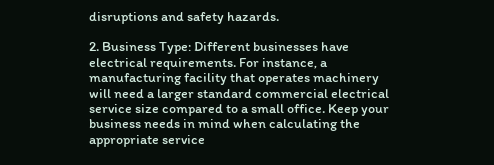disruptions and safety hazards.

2. Business Type: Different businesses have electrical requirements. For instance, a manufacturing facility that operates machinery will need a larger standard commercial electrical service size compared to a small office. Keep your business needs in mind when calculating the appropriate service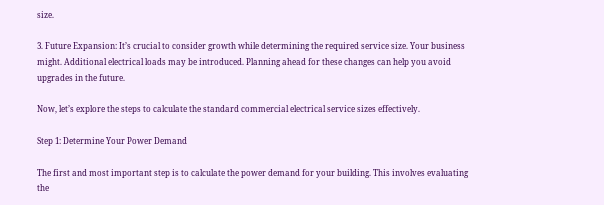size.

3. Future Expansion: It’s crucial to consider growth while determining the required service size. Your business might. Additional electrical loads may be introduced. Planning ahead for these changes can help you avoid upgrades in the future.

Now, let’s explore the steps to calculate the standard commercial electrical service sizes effectively.

Step 1: Determine Your Power Demand

The first and most important step is to calculate the power demand for your building. This involves evaluating the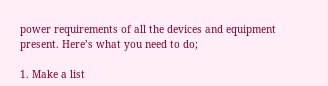power requirements of all the devices and equipment present. Here’s what you need to do;

1. Make a list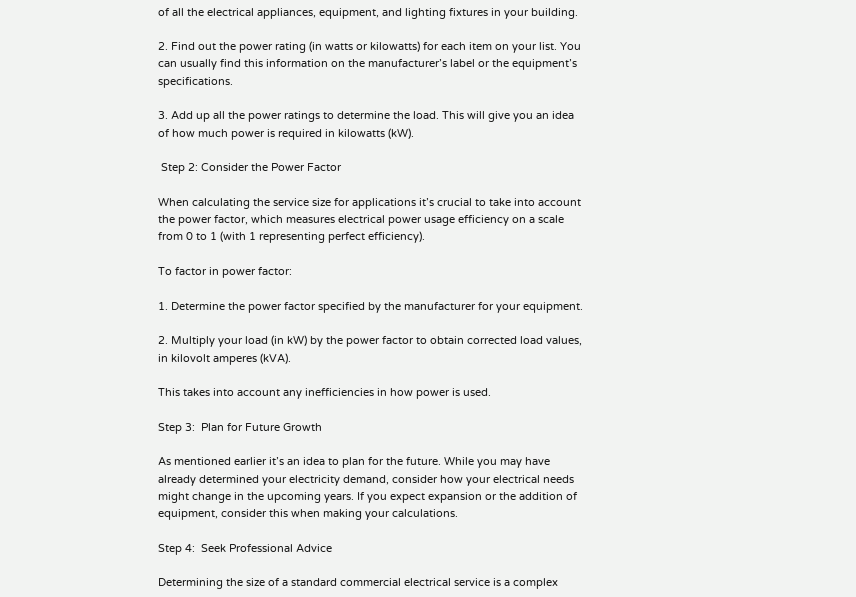of all the electrical appliances, equipment, and lighting fixtures in your building.

2. Find out the power rating (in watts or kilowatts) for each item on your list. You can usually find this information on the manufacturer’s label or the equipment’s specifications.

3. Add up all the power ratings to determine the load. This will give you an idea of how much power is required in kilowatts (kW).

 Step 2: Consider the Power Factor

When calculating the service size for applications it’s crucial to take into account the power factor, which measures electrical power usage efficiency on a scale from 0 to 1 (with 1 representing perfect efficiency).

To factor in power factor:

1. Determine the power factor specified by the manufacturer for your equipment.

2. Multiply your load (in kW) by the power factor to obtain corrected load values, in kilovolt amperes (kVA).

This takes into account any inefficiencies in how power is used.

Step 3:  Plan for Future Growth

As mentioned earlier it’s an idea to plan for the future. While you may have already determined your electricity demand, consider how your electrical needs might change in the upcoming years. If you expect expansion or the addition of equipment, consider this when making your calculations.

Step 4:  Seek Professional Advice

Determining the size of a standard commercial electrical service is a complex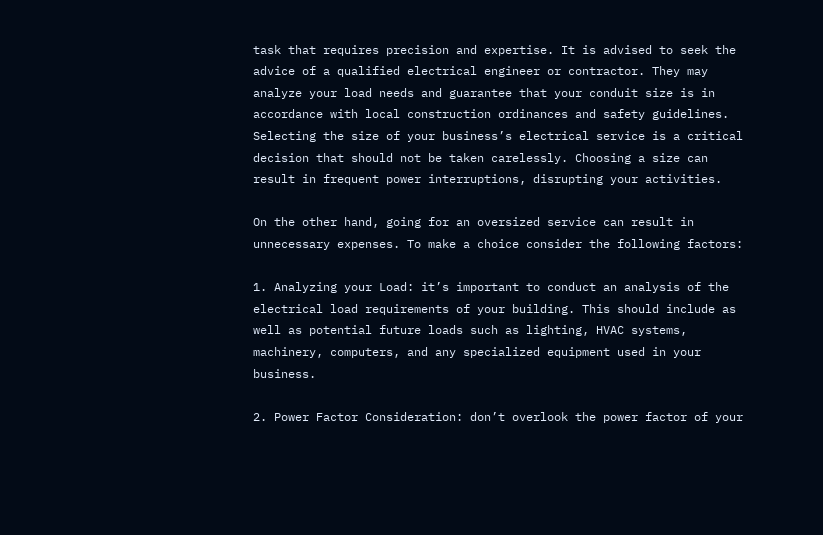task that requires precision and expertise. It is advised to seek the advice of a qualified electrical engineer or contractor. They may analyze your load needs and guarantee that your conduit size is in accordance with local construction ordinances and safety guidelines. Selecting the size of your business’s electrical service is a critical decision that should not be taken carelessly. Choosing a size can result in frequent power interruptions, disrupting your activities.

On the other hand, going for an oversized service can result in unnecessary expenses. To make a choice consider the following factors:

1. Analyzing your Load: it’s important to conduct an analysis of the electrical load requirements of your building. This should include as well as potential future loads such as lighting, HVAC systems, machinery, computers, and any specialized equipment used in your business.

2. Power Factor Consideration: don’t overlook the power factor of your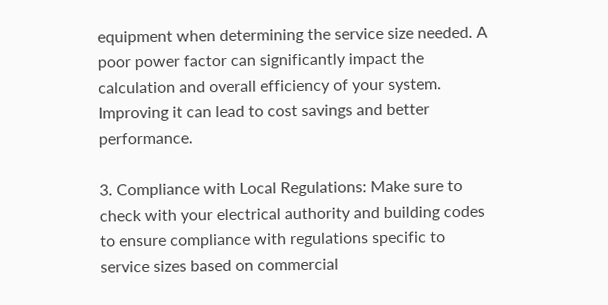equipment when determining the service size needed. A poor power factor can significantly impact the calculation and overall efficiency of your system. Improving it can lead to cost savings and better performance.

3. Compliance with Local Regulations: Make sure to check with your electrical authority and building codes to ensure compliance with regulations specific to service sizes based on commercial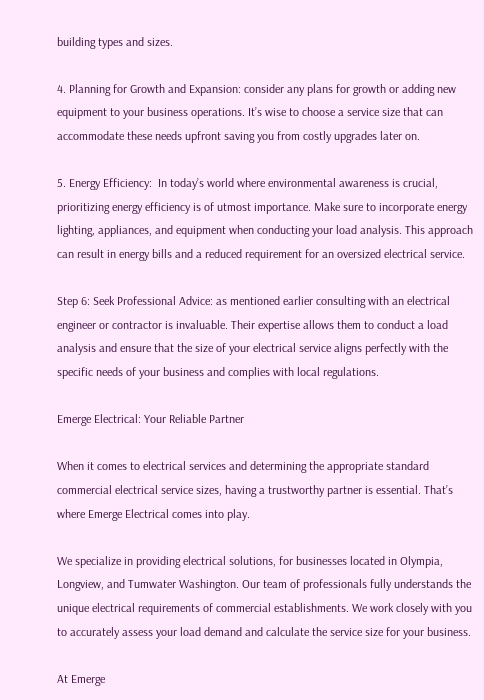building types and sizes.

4. Planning for Growth and Expansion: consider any plans for growth or adding new equipment to your business operations. It’s wise to choose a service size that can accommodate these needs upfront saving you from costly upgrades later on.

5. Energy Efficiency:  In today’s world where environmental awareness is crucial, prioritizing energy efficiency is of utmost importance. Make sure to incorporate energy lighting, appliances, and equipment when conducting your load analysis. This approach can result in energy bills and a reduced requirement for an oversized electrical service.

Step 6: Seek Professional Advice: as mentioned earlier consulting with an electrical engineer or contractor is invaluable. Their expertise allows them to conduct a load analysis and ensure that the size of your electrical service aligns perfectly with the specific needs of your business and complies with local regulations.

Emerge Electrical: Your Reliable Partner

When it comes to electrical services and determining the appropriate standard commercial electrical service sizes, having a trustworthy partner is essential. That’s where Emerge Electrical comes into play.

We specialize in providing electrical solutions, for businesses located in Olympia, Longview, and Tumwater Washington. Our team of professionals fully understands the unique electrical requirements of commercial establishments. We work closely with you to accurately assess your load demand and calculate the service size for your business.

At Emerge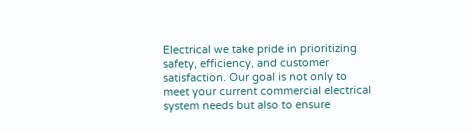Electrical we take pride in prioritizing safety, efficiency, and customer satisfaction. Our goal is not only to meet your current commercial electrical system needs but also to ensure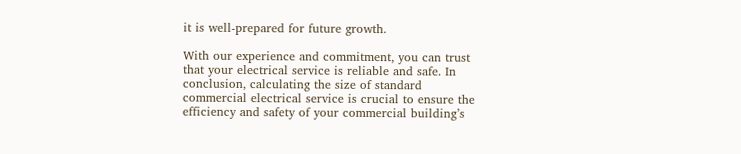it is well-prepared for future growth.

With our experience and commitment, you can trust that your electrical service is reliable and safe. In conclusion, calculating the size of standard commercial electrical service is crucial to ensure the efficiency and safety of your commercial building’s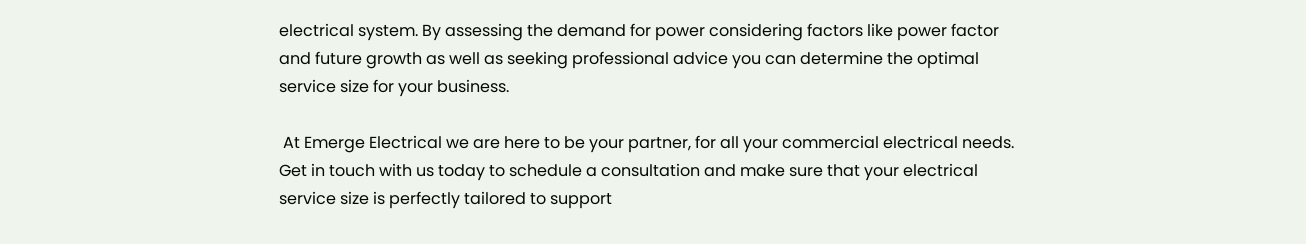electrical system. By assessing the demand for power considering factors like power factor and future growth as well as seeking professional advice you can determine the optimal service size for your business.

 At Emerge Electrical we are here to be your partner, for all your commercial electrical needs. Get in touch with us today to schedule a consultation and make sure that your electrical service size is perfectly tailored to support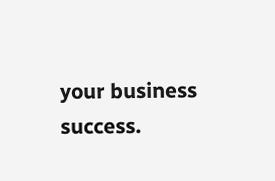your business success.